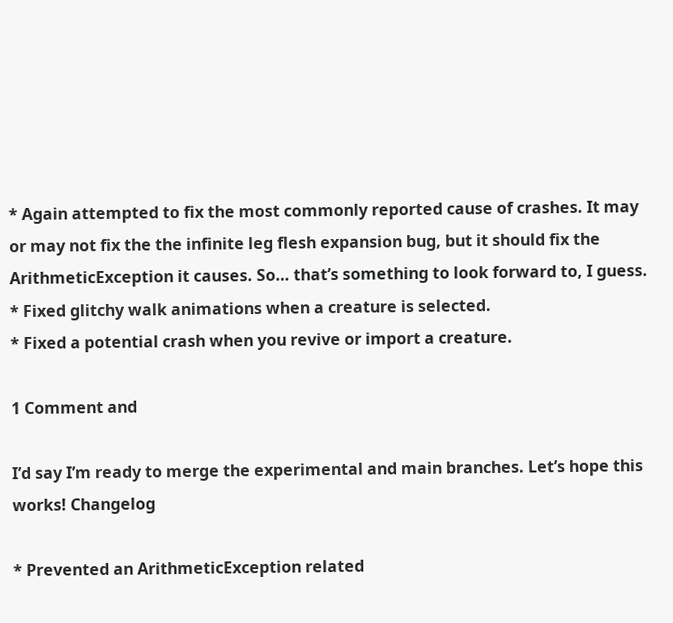* Again attempted to fix the most commonly reported cause of crashes. It may or may not fix the the infinite leg flesh expansion bug, but it should fix the ArithmeticException it causes. So… that’s something to look forward to, I guess.
* Fixed glitchy walk animations when a creature is selected.
* Fixed a potential crash when you revive or import a creature.

1 Comment and

I’d say I’m ready to merge the experimental and main branches. Let’s hope this works! Changelog

* Prevented an ArithmeticException related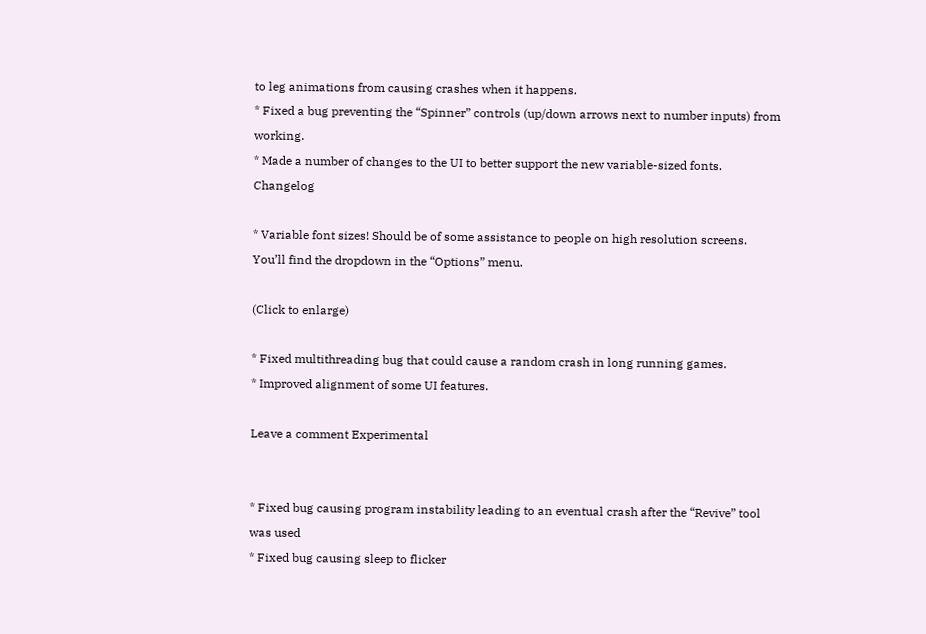to leg animations from causing crashes when it happens.
* Fixed a bug preventing the “Spinner” controls (up/down arrows next to number inputs) from working.
* Made a number of changes to the UI to better support the new variable-sized fonts. Changelog

* Variable font sizes! Should be of some assistance to people on high resolution screens. You’ll find the dropdown in the “Options” menu.

(Click to enlarge)

* Fixed multithreading bug that could cause a random crash in long running games.
* Improved alignment of some UI features.

Leave a comment Experimental


* Fixed bug causing program instability leading to an eventual crash after the “Revive” tool was used
* Fixed bug causing sleep to flicker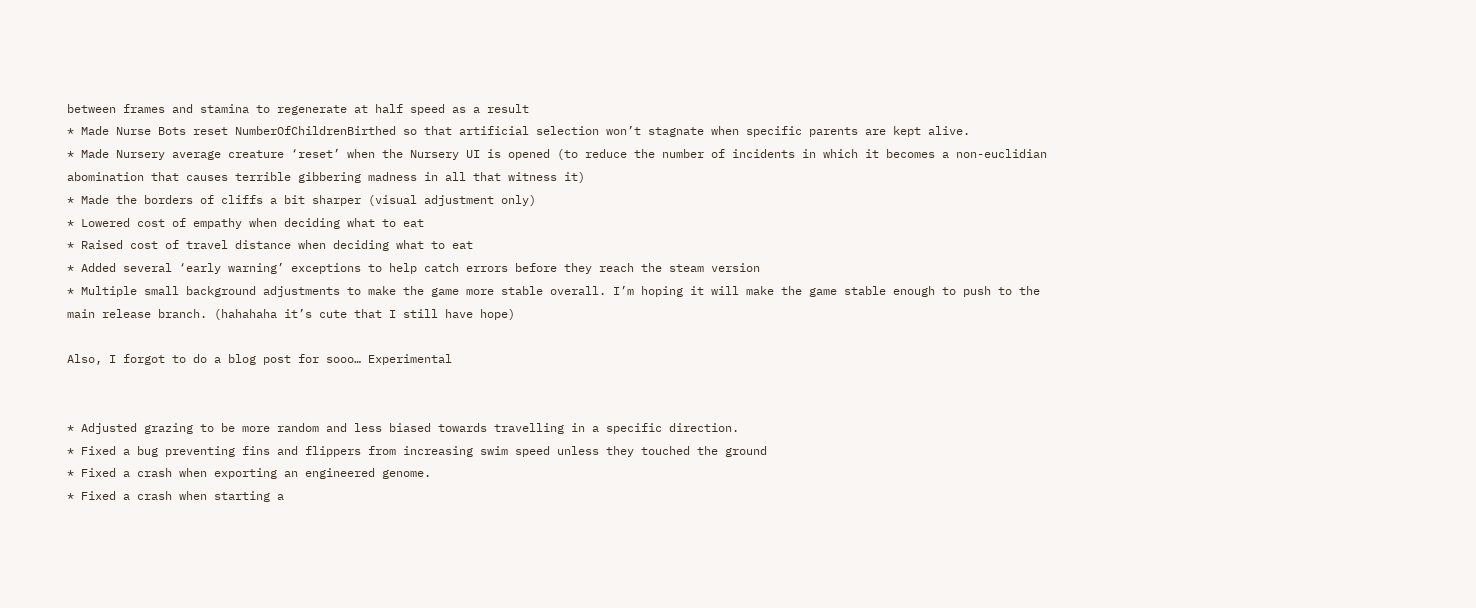between frames and stamina to regenerate at half speed as a result
* Made Nurse Bots reset NumberOfChildrenBirthed so that artificial selection won’t stagnate when specific parents are kept alive.
* Made Nursery average creature ‘reset’ when the Nursery UI is opened (to reduce the number of incidents in which it becomes a non-euclidian abomination that causes terrible gibbering madness in all that witness it)
* Made the borders of cliffs a bit sharper (visual adjustment only)
* Lowered cost of empathy when deciding what to eat
* Raised cost of travel distance when deciding what to eat
* Added several ‘early warning’ exceptions to help catch errors before they reach the steam version
* Multiple small background adjustments to make the game more stable overall. I’m hoping it will make the game stable enough to push to the main release branch. (hahahaha it’s cute that I still have hope)

Also, I forgot to do a blog post for sooo… Experimental


* Adjusted grazing to be more random and less biased towards travelling in a specific direction.
* Fixed a bug preventing fins and flippers from increasing swim speed unless they touched the ground
* Fixed a crash when exporting an engineered genome.
* Fixed a crash when starting a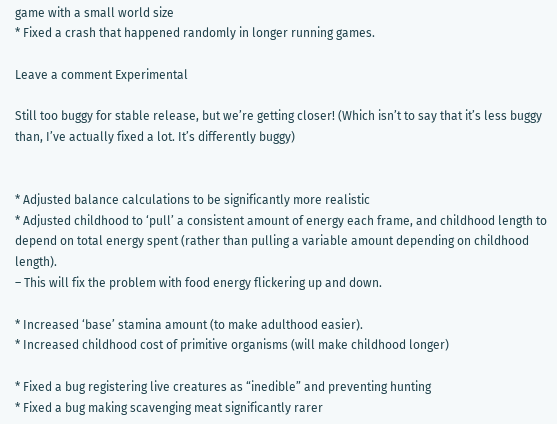game with a small world size
* Fixed a crash that happened randomly in longer running games.

Leave a comment Experimental

Still too buggy for stable release, but we’re getting closer! (Which isn’t to say that it’s less buggy than, I’ve actually fixed a lot. It’s differently buggy)


* Adjusted balance calculations to be significantly more realistic
* Adjusted childhood to ‘pull’ a consistent amount of energy each frame, and childhood length to depend on total energy spent (rather than pulling a variable amount depending on childhood length).
– This will fix the problem with food energy flickering up and down.

* Increased ‘base’ stamina amount (to make adulthood easier).
* Increased childhood cost of primitive organisms (will make childhood longer)

* Fixed a bug registering live creatures as “inedible” and preventing hunting
* Fixed a bug making scavenging meat significantly rarer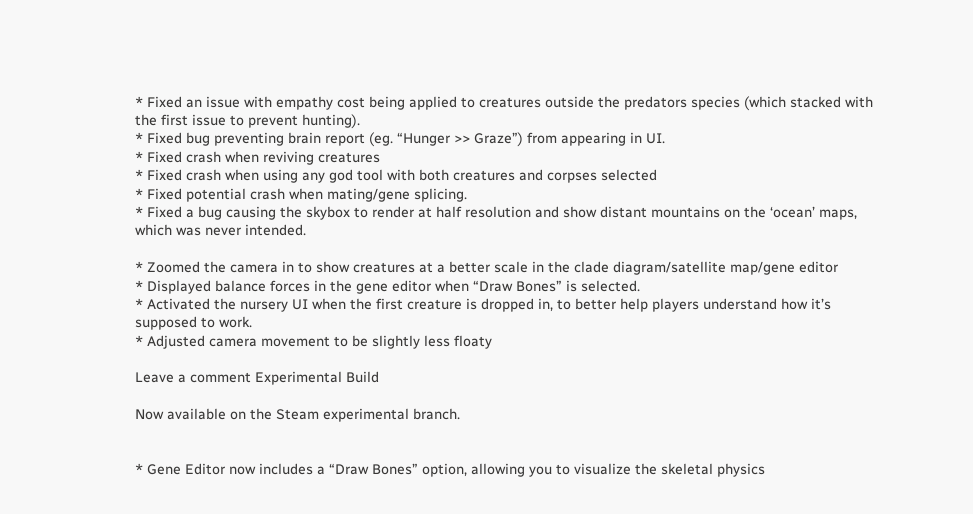* Fixed an issue with empathy cost being applied to creatures outside the predators species (which stacked with the first issue to prevent hunting).
* Fixed bug preventing brain report (eg. “Hunger >> Graze”) from appearing in UI.
* Fixed crash when reviving creatures
* Fixed crash when using any god tool with both creatures and corpses selected
* Fixed potential crash when mating/gene splicing.
* Fixed a bug causing the skybox to render at half resolution and show distant mountains on the ‘ocean’ maps, which was never intended.

* Zoomed the camera in to show creatures at a better scale in the clade diagram/satellite map/gene editor
* Displayed balance forces in the gene editor when “Draw Bones” is selected.
* Activated the nursery UI when the first creature is dropped in, to better help players understand how it’s supposed to work.
* Adjusted camera movement to be slightly less floaty

Leave a comment Experimental Build

Now available on the Steam experimental branch.


* Gene Editor now includes a “Draw Bones” option, allowing you to visualize the skeletal physics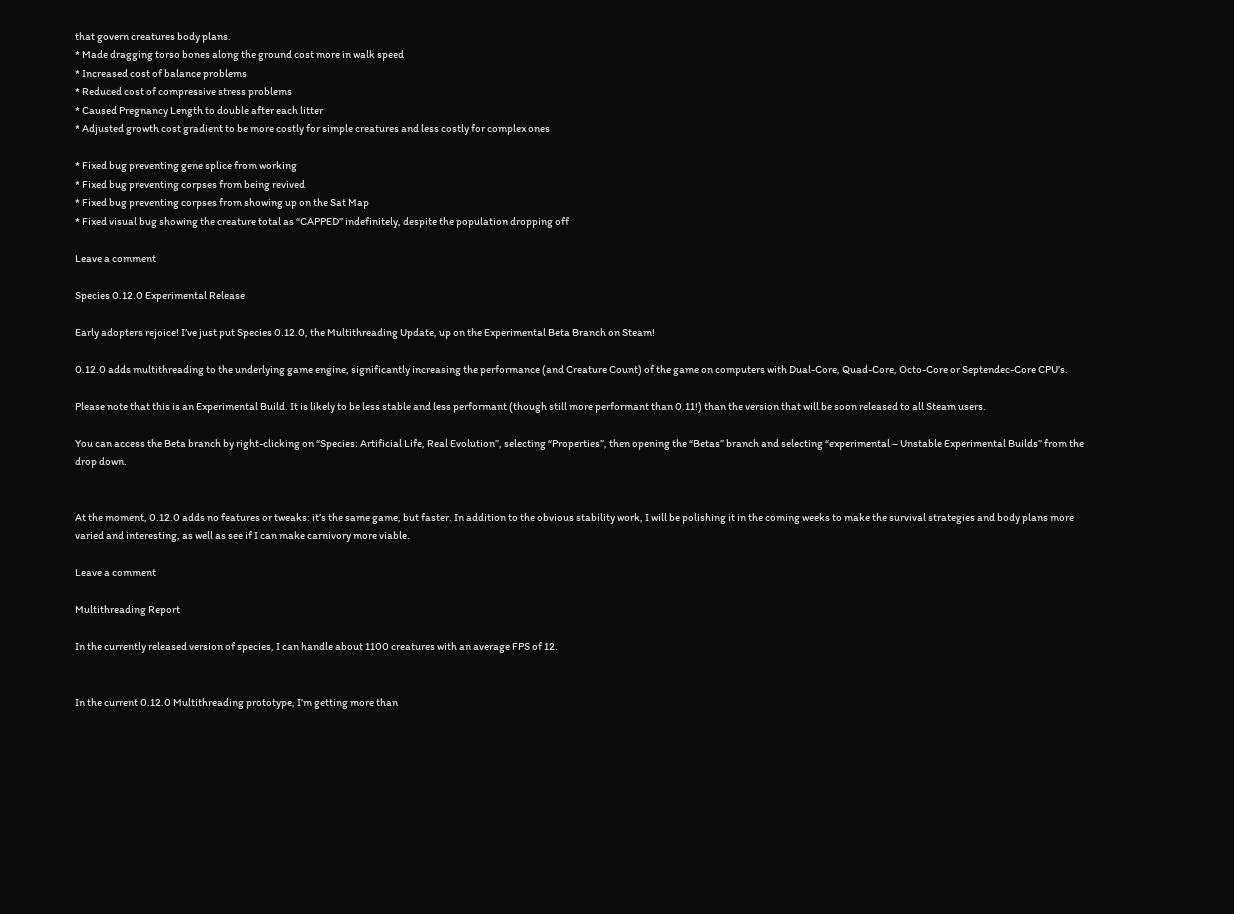that govern creatures body plans.
* Made dragging torso bones along the ground cost more in walk speed
* Increased cost of balance problems
* Reduced cost of compressive stress problems
* Caused Pregnancy Length to double after each litter
* Adjusted growth cost gradient to be more costly for simple creatures and less costly for complex ones

* Fixed bug preventing gene splice from working
* Fixed bug preventing corpses from being revived
* Fixed bug preventing corpses from showing up on the Sat Map
* Fixed visual bug showing the creature total as “CAPPED” indefinitely, despite the population dropping off

Leave a comment

Species 0.12.0 Experimental Release

Early adopters rejoice! I’ve just put Species 0.12.0, the Multithreading Update, up on the Experimental Beta Branch on Steam!

0.12.0 adds multithreading to the underlying game engine, significantly increasing the performance (and Creature Count) of the game on computers with Dual-Core, Quad-Core, Octo-Core or Septendec-Core CPU’s.

Please note that this is an Experimental Build. It is likely to be less stable and less performant (though still more performant than 0.11!) than the version that will be soon released to all Steam users.

You can access the Beta branch by right-clicking on “Species: Artificial Life, Real Evolution”, selecting “Properties”, then opening the “Betas” branch and selecting “experimental – Unstable Experimental Builds” from the drop down.


At the moment, 0.12.0 adds no features or tweaks: it’s the same game, but faster. In addition to the obvious stability work, I will be polishing it in the coming weeks to make the survival strategies and body plans more varied and interesting, as well as see if I can make carnivory more viable.

Leave a comment

Multithreading Report

In the currently released version of species, I can handle about 1100 creatures with an average FPS of 12.


In the current 0.12.0 Multithreading prototype, I’m getting more than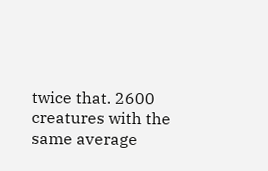twice that. 2600 creatures with the same average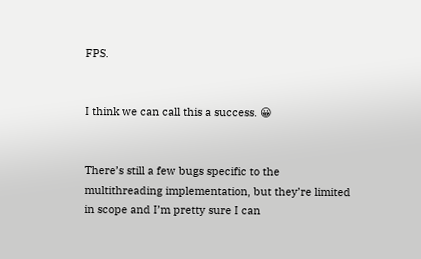FPS.


I think we can call this a success. 😀


There’s still a few bugs specific to the multithreading implementation, but they’re limited in scope and I’m pretty sure I can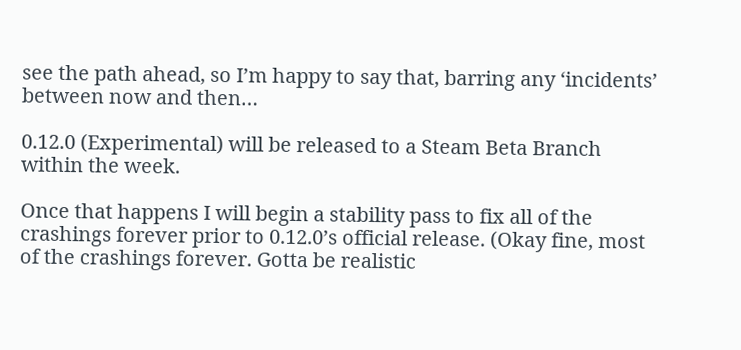see the path ahead, so I’m happy to say that, barring any ‘incidents’ between now and then…

0.12.0 (Experimental) will be released to a Steam Beta Branch within the week.

Once that happens I will begin a stability pass to fix all of the crashings forever prior to 0.12.0’s official release. (Okay fine, most of the crashings forever. Gotta be realistic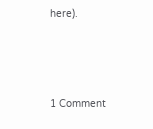here).




1 Comment